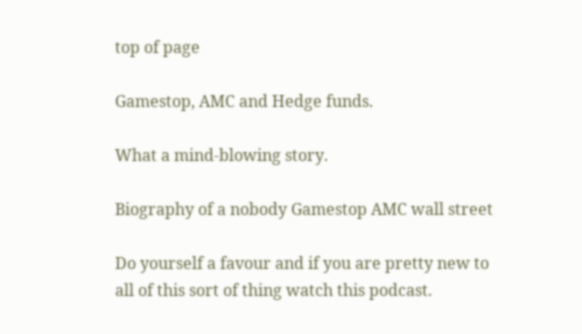top of page

Gamestop, AMC and Hedge funds.

What a mind-blowing story.

Biography of a nobody Gamestop AMC wall street

Do yourself a favour and if you are pretty new to all of this sort of thing watch this podcast.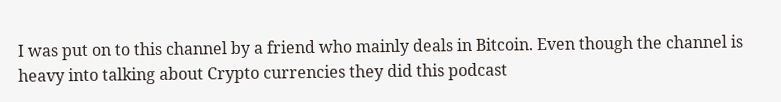I was put on to this channel by a friend who mainly deals in Bitcoin. Even though the channel is heavy into talking about Crypto currencies they did this podcast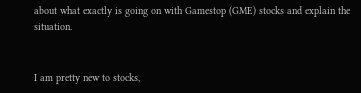about what exactly is going on with Gamestop (GME) stocks and explain the situation.


I am pretty new to stocks,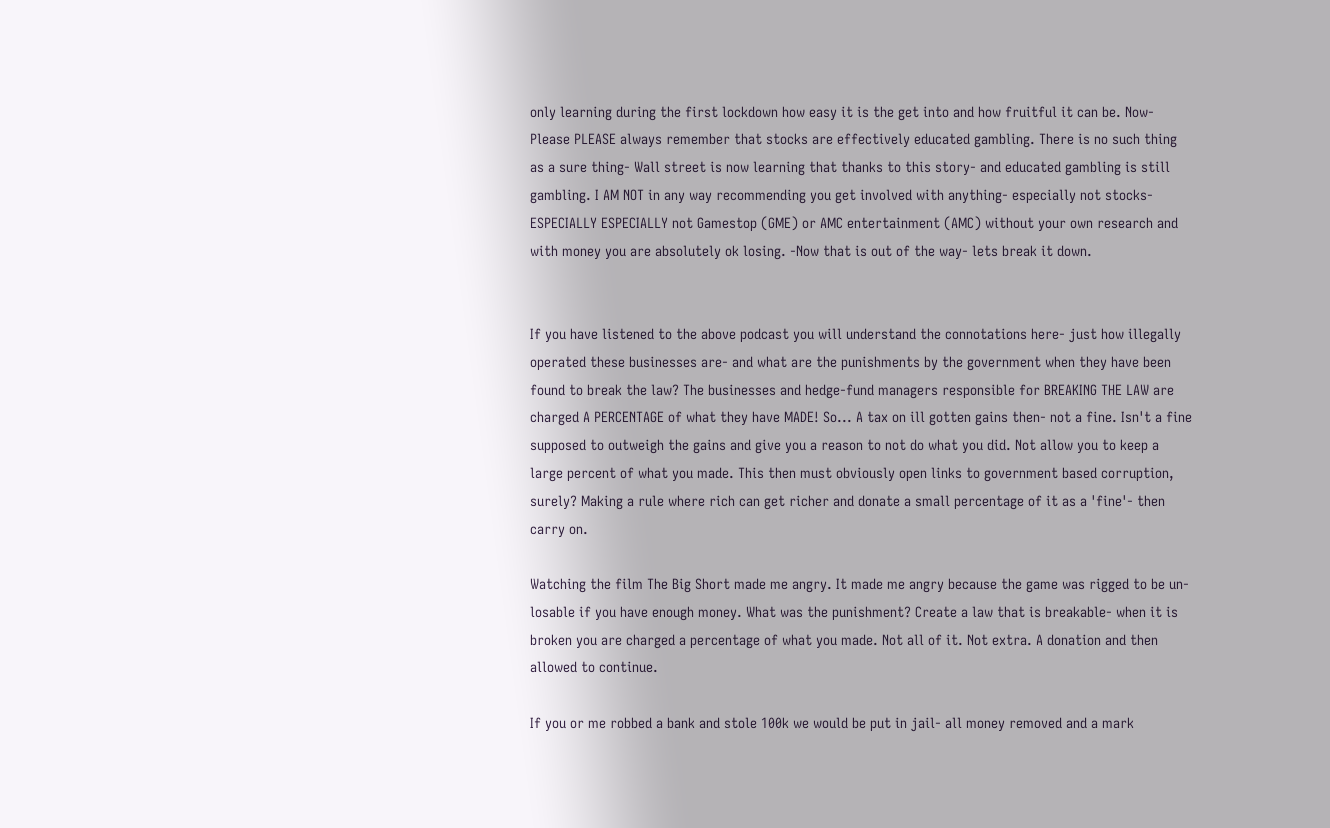only learning during the first lockdown how easy it is the get into and how fruitful it can be. Now- Please PLEASE always remember that stocks are effectively educated gambling. There is no such thing as a sure thing- Wall street is now learning that thanks to this story- and educated gambling is still gambling. I AM NOT in any way recommending you get involved with anything- especially not stocks- ESPECIALLY ESPECIALLY not Gamestop (GME) or AMC entertainment (AMC) without your own research and with money you are absolutely ok losing. -Now that is out of the way- lets break it down.


If you have listened to the above podcast you will understand the connotations here- just how illegally operated these businesses are- and what are the punishments by the government when they have been found to break the law? The businesses and hedge-fund managers responsible for BREAKING THE LAW are charged A PERCENTAGE of what they have MADE! So... A tax on ill gotten gains then- not a fine. Isn't a fine supposed to outweigh the gains and give you a reason to not do what you did. Not allow you to keep a large percent of what you made. This then must obviously open links to government based corruption, surely? Making a rule where rich can get richer and donate a small percentage of it as a 'fine'- then carry on.

Watching the film The Big Short made me angry. It made me angry because the game was rigged to be un-losable if you have enough money. What was the punishment? Create a law that is breakable- when it is broken you are charged a percentage of what you made. Not all of it. Not extra. A donation and then allowed to continue.

If you or me robbed a bank and stole 100k we would be put in jail- all money removed and a mark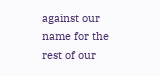against our name for the rest of our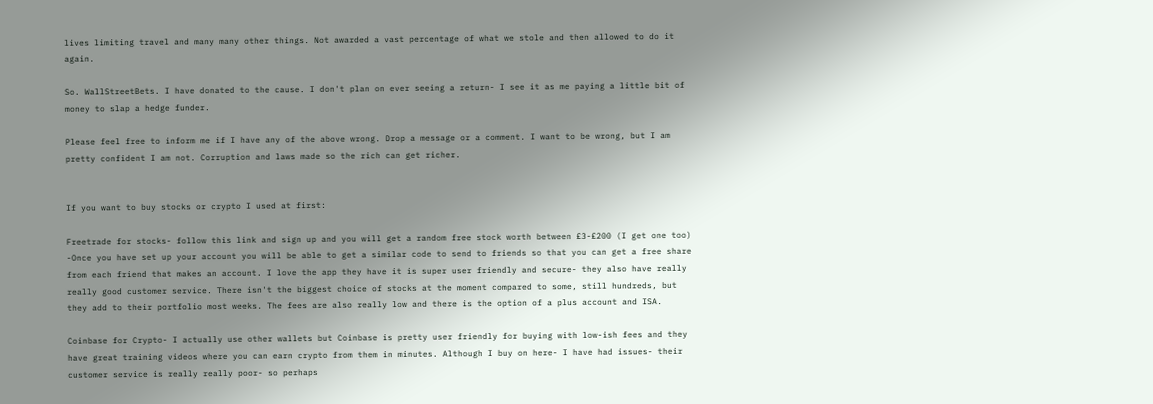lives limiting travel and many many other things. Not awarded a vast percentage of what we stole and then allowed to do it again.

So. WallStreetBets. I have donated to the cause. I don't plan on ever seeing a return- I see it as me paying a little bit of money to slap a hedge funder.

Please feel free to inform me if I have any of the above wrong. Drop a message or a comment. I want to be wrong, but I am pretty confident I am not. Corruption and laws made so the rich can get richer.


If you want to buy stocks or crypto I used at first:

Freetrade for stocks- follow this link and sign up and you will get a random free stock worth between £3-£200 (I get one too) -Once you have set up your account you will be able to get a similar code to send to friends so that you can get a free share from each friend that makes an account. I love the app they have it is super user friendly and secure- they also have really really good customer service. There isn't the biggest choice of stocks at the moment compared to some, still hundreds, but they add to their portfolio most weeks. The fees are also really low and there is the option of a plus account and ISA.

Coinbase for Crypto- I actually use other wallets but Coinbase is pretty user friendly for buying with low-ish fees and they have great training videos where you can earn crypto from them in minutes. Although I buy on here- I have had issues- their customer service is really really poor- so perhaps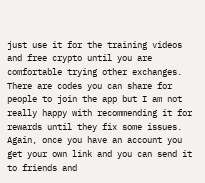just use it for the training videos and free crypto until you are comfortable trying other exchanges. There are codes you can share for people to join the app but I am not really happy with recommending it for rewards until they fix some issues. Again, once you have an account you get your own link and you can send it to friends and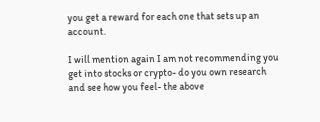you get a reward for each one that sets up an account.

I will mention again I am not recommending you get into stocks or crypto- do you own research and see how you feel- the above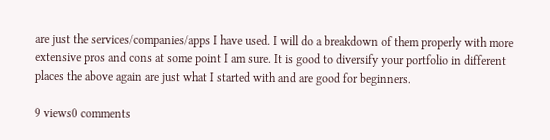are just the services/companies/apps I have used. I will do a breakdown of them properly with more extensive pros and cons at some point I am sure. It is good to diversify your portfolio in different places the above again are just what I started with and are good for beginners.

9 views0 comments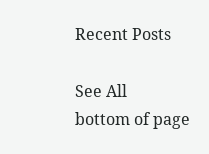Recent Posts

See All
bottom of page